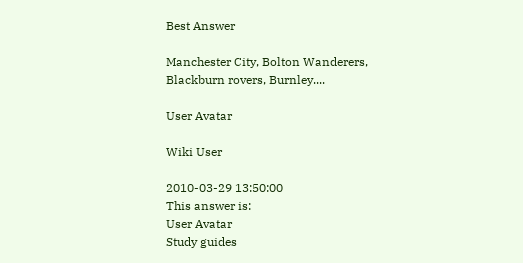Best Answer

Manchester City, Bolton Wanderers, Blackburn rovers, Burnley....

User Avatar

Wiki User

2010-03-29 13:50:00
This answer is:
User Avatar
Study guides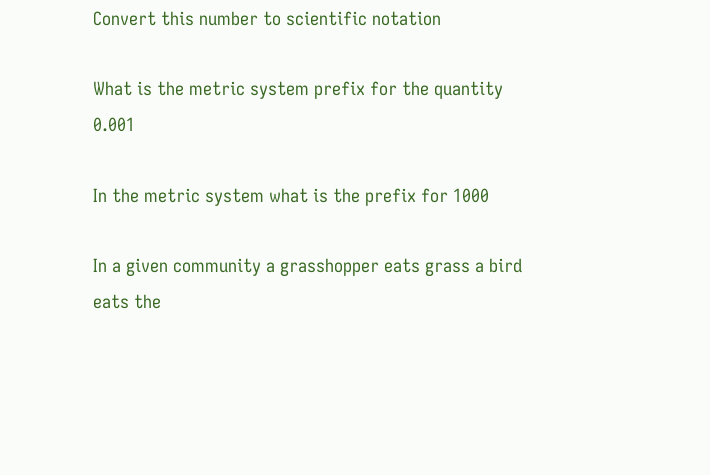Convert this number to scientific notation

What is the metric system prefix for the quantity 0.001

In the metric system what is the prefix for 1000

In a given community a grasshopper eats grass a bird eats the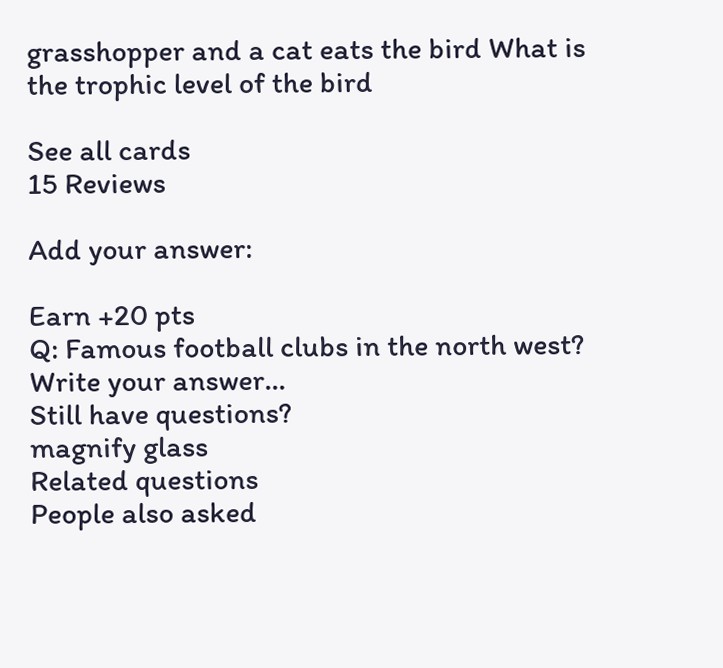grasshopper and a cat eats the bird What is the trophic level of the bird

See all cards
15 Reviews

Add your answer:

Earn +20 pts
Q: Famous football clubs in the north west?
Write your answer...
Still have questions?
magnify glass
Related questions
People also asked